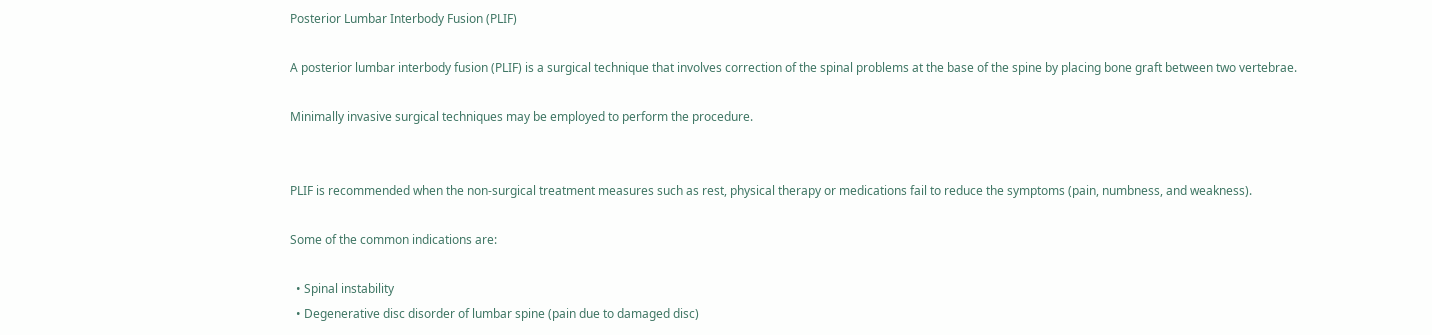Posterior Lumbar Interbody Fusion (PLIF)

A posterior lumbar interbody fusion (PLIF) is a surgical technique that involves correction of the spinal problems at the base of the spine by placing bone graft between two vertebrae.

Minimally invasive surgical techniques may be employed to perform the procedure.


PLIF is recommended when the non-surgical treatment measures such as rest, physical therapy or medications fail to reduce the symptoms (pain, numbness, and weakness).

Some of the common indications are:

  • Spinal instability
  • Degenerative disc disorder of lumbar spine (pain due to damaged disc)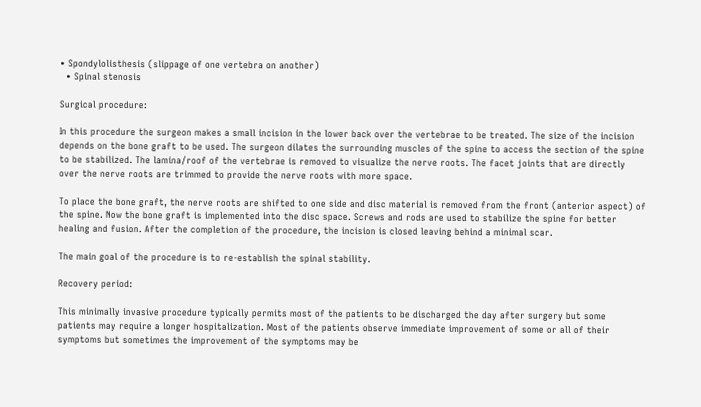• Spondylolisthesis (slippage of one vertebra on another)
  • Spinal stenosis

Surgical procedure:

In this procedure the surgeon makes a small incision in the lower back over the vertebrae to be treated. The size of the incision depends on the bone graft to be used. The surgeon dilates the surrounding muscles of the spine to access the section of the spine to be stabilized. The lamina/roof of the vertebrae is removed to visualize the nerve roots. The facet joints that are directly over the nerve roots are trimmed to provide the nerve roots with more space.

To place the bone graft, the nerve roots are shifted to one side and disc material is removed from the front (anterior aspect) of the spine. Now the bone graft is implemented into the disc space. Screws and rods are used to stabilize the spine for better healing and fusion. After the completion of the procedure, the incision is closed leaving behind a minimal scar.

The main goal of the procedure is to re-establish the spinal stability.

Recovery period:

This minimally invasive procedure typically permits most of the patients to be discharged the day after surgery but some patients may require a longer hospitalization. Most of the patients observe immediate improvement of some or all of their symptoms but sometimes the improvement of the symptoms may be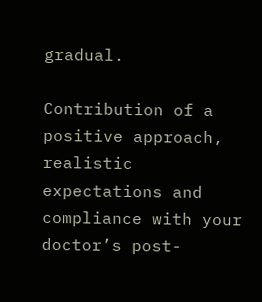gradual.

Contribution of a positive approach, realistic expectations and compliance with your doctor’s post-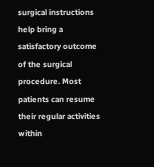surgical instructions help bring a satisfactory outcome of the surgical procedure. Most patients can resume their regular activities within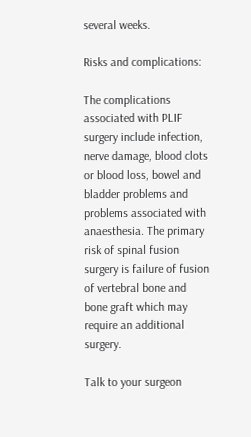several weeks.

Risks and complications:

The complications associated with PLIF surgery include infection, nerve damage, blood clots or blood loss, bowel and bladder problems and problems associated with anaesthesia. The primary risk of spinal fusion surgery is failure of fusion of vertebral bone and bone graft which may require an additional surgery.

Talk to your surgeon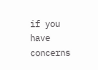if you have concerns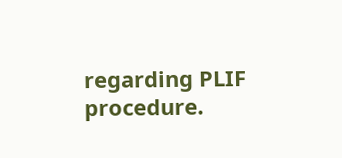regarding PLIF procedure.